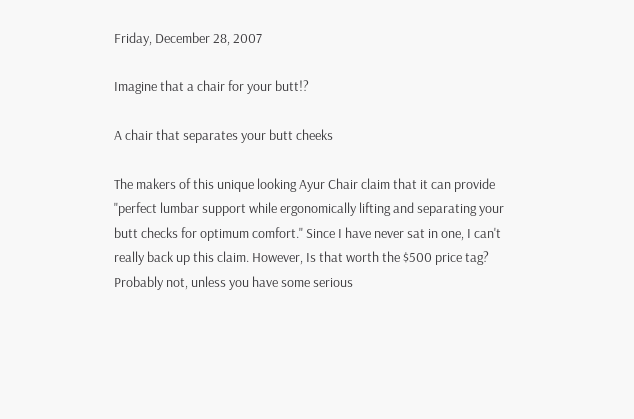Friday, December 28, 2007

Imagine that a chair for your butt!?

A chair that separates your butt cheeks

The makers of this unique looking Ayur Chair claim that it can provide "perfect lumbar support while ergonomically lifting and separating your butt checks for optimum comfort." Since I have never sat in one, I can't really back up this claim. However, Is that worth the $500 price tag? Probably not, unless you have some serious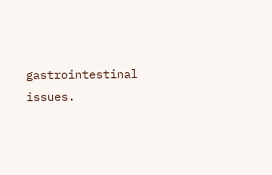gastrointestinal issues.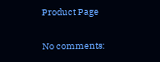Product Page

No comments: